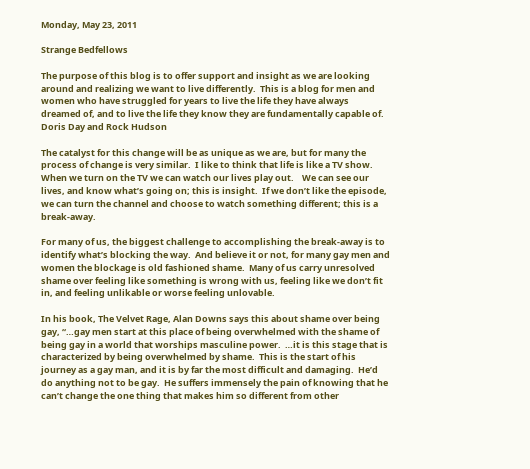Monday, May 23, 2011

Strange Bedfellows

The purpose of this blog is to offer support and insight as we are looking around and realizing we want to live differently.  This is a blog for men and women who have struggled for years to live the life they have always dreamed of, and to live the life they know they are fundamentally capable of.
Doris Day and Rock Hudson

The catalyst for this change will be as unique as we are, but for many the process of change is very similar.  I like to think that life is like a TV show.  When we turn on the TV we can watch our lives play out.    We can see our lives, and know what’s going on; this is insight.  If we don’t like the episode, we can turn the channel and choose to watch something different; this is a break-away.

For many of us, the biggest challenge to accomplishing the break-away is to identify what’s blocking the way.  And believe it or not, for many gay men and women the blockage is old fashioned shame.  Many of us carry unresolved shame over feeling like something is wrong with us, feeling like we don’t fit in, and feeling unlikable or worse feeling unlovable.

In his book, The Velvet Rage, Alan Downs says this about shame over being gay, “…gay men start at this place of being overwhelmed with the shame of being gay in a world that worships masculine power.  …it is this stage that is characterized by being overwhelmed by shame.  This is the start of his journey as a gay man, and it is by far the most difficult and damaging.  He’d do anything not to be gay.  He suffers immensely the pain of knowing that he can’t change the one thing that makes him so different from other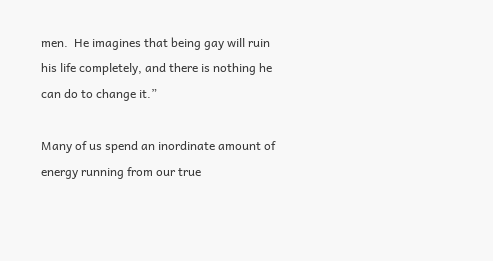men.  He imagines that being gay will ruin his life completely, and there is nothing he can do to change it.”

Many of us spend an inordinate amount of energy running from our true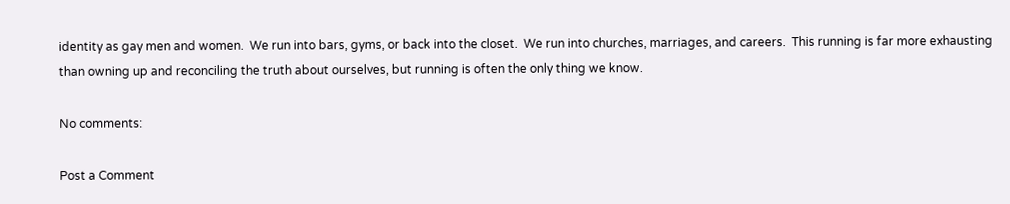identity as gay men and women.  We run into bars, gyms, or back into the closet.  We run into churches, marriages, and careers.  This running is far more exhausting than owning up and reconciling the truth about ourselves, but running is often the only thing we know.

No comments:

Post a Comment